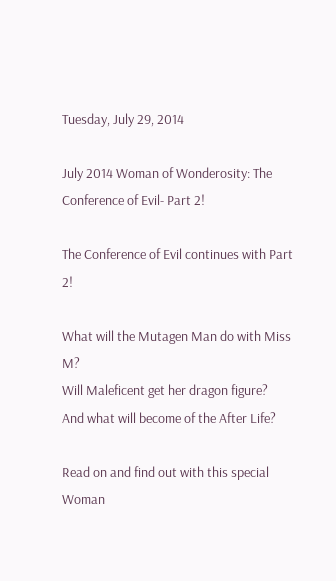Tuesday, July 29, 2014

July 2014 Woman of Wonderosity: The Conference of Evil- Part 2!

The Conference of Evil continues with Part 2!

What will the Mutagen Man do with Miss M?
Will Maleficent get her dragon figure?
And what will become of the After Life?

Read on and find out with this special Woman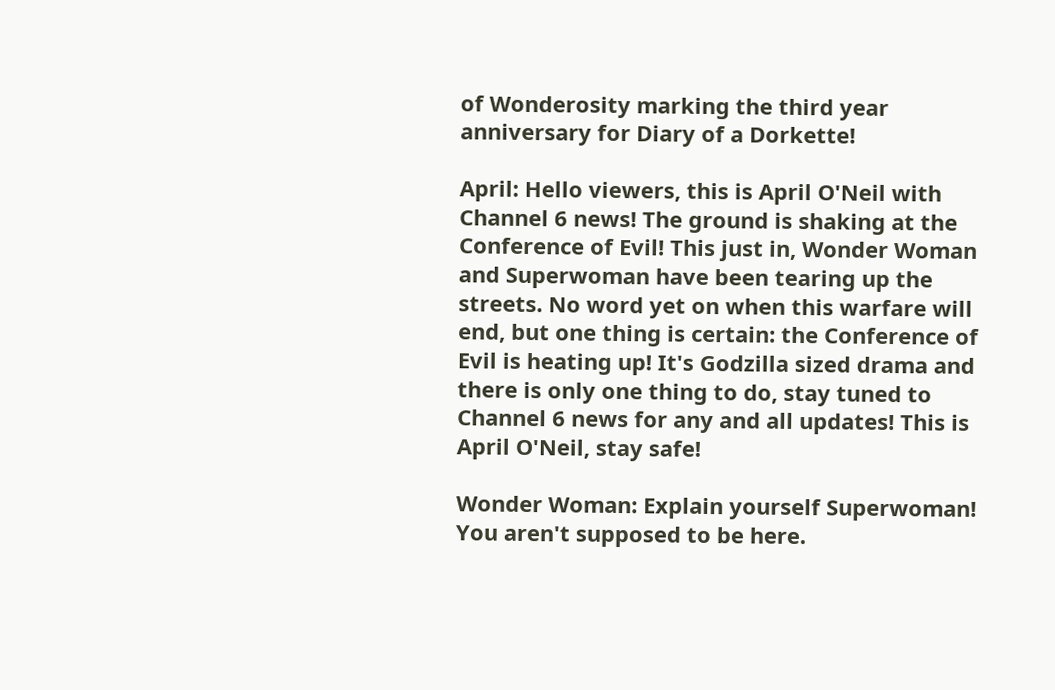of Wonderosity marking the third year anniversary for Diary of a Dorkette!

April: Hello viewers, this is April O'Neil with Channel 6 news! The ground is shaking at the Conference of Evil! This just in, Wonder Woman and Superwoman have been tearing up the streets. No word yet on when this warfare will end, but one thing is certain: the Conference of Evil is heating up! It's Godzilla sized drama and there is only one thing to do, stay tuned to Channel 6 news for any and all updates! This is April O'Neil, stay safe!

Wonder Woman: Explain yourself Superwoman! You aren't supposed to be here.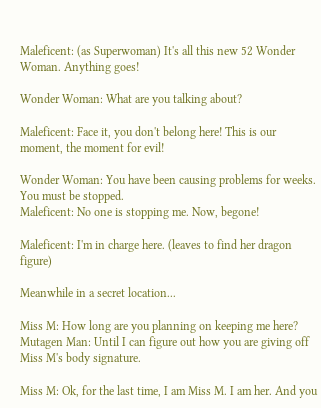Maleficent: (as Superwoman) It's all this new 52 Wonder Woman. Anything goes!

Wonder Woman: What are you talking about?

Maleficent: Face it, you don't belong here! This is our moment, the moment for evil!

Wonder Woman: You have been causing problems for weeks. You must be stopped.
Maleficent: No one is stopping me. Now, begone!

Maleficent: I'm in charge here. (leaves to find her dragon figure)

Meanwhile in a secret location...

Miss M: How long are you planning on keeping me here?
Mutagen Man: Until I can figure out how you are giving off Miss M's body signature.

Miss M: Ok, for the last time, I am Miss M. I am her. And you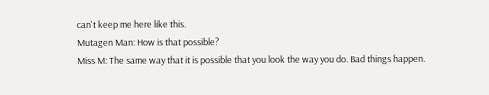can't keep me here like this.
Mutagen Man: How is that possible?
Miss M: The same way that it is possible that you look the way you do. Bad things happen.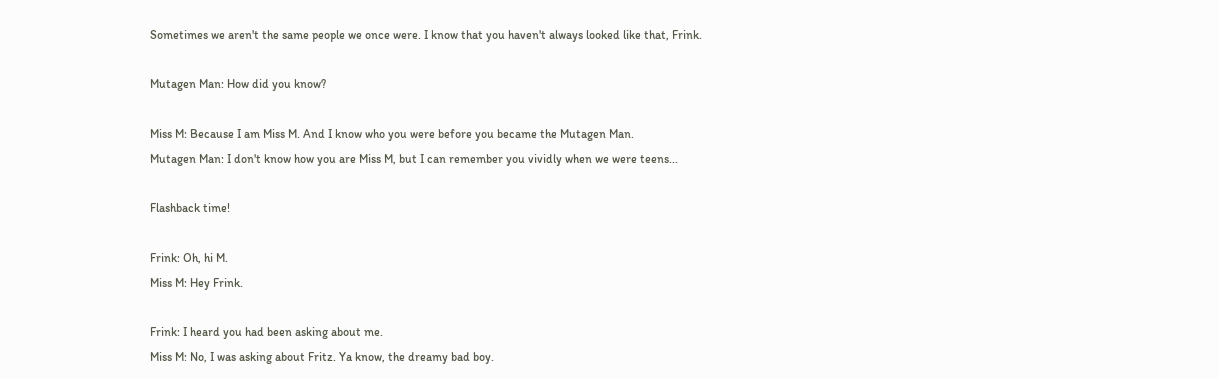Sometimes we aren't the same people we once were. I know that you haven't always looked like that, Frink.

Mutagen Man: How did you know?

Miss M: Because I am Miss M. And I know who you were before you became the Mutagen Man.
Mutagen Man: I don't know how you are Miss M, but I can remember you vividly when we were teens...

Flashback time!

Frink: Oh, hi M.
Miss M: Hey Frink.

Frink: I heard you had been asking about me.
Miss M: No, I was asking about Fritz. Ya know, the dreamy bad boy.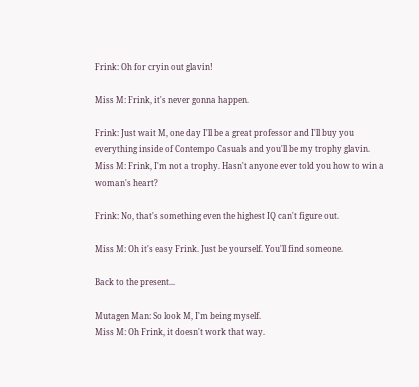Frink: Oh for cryin out glavin!

Miss M: Frink, it's never gonna happen.

Frink: Just wait M, one day I'll be a great professor and I'll buy you everything inside of Contempo Casuals and you'll be my trophy glavin.
Miss M: Frink, I'm not a trophy. Hasn't anyone ever told you how to win a woman's heart?

Frink: No, that's something even the highest IQ can't figure out.

Miss M: Oh it's easy Frink. Just be yourself. You'll find someone.

Back to the present...

Mutagen Man: So look M, I'm being myself.
Miss M: Oh Frink, it doesn't work that way.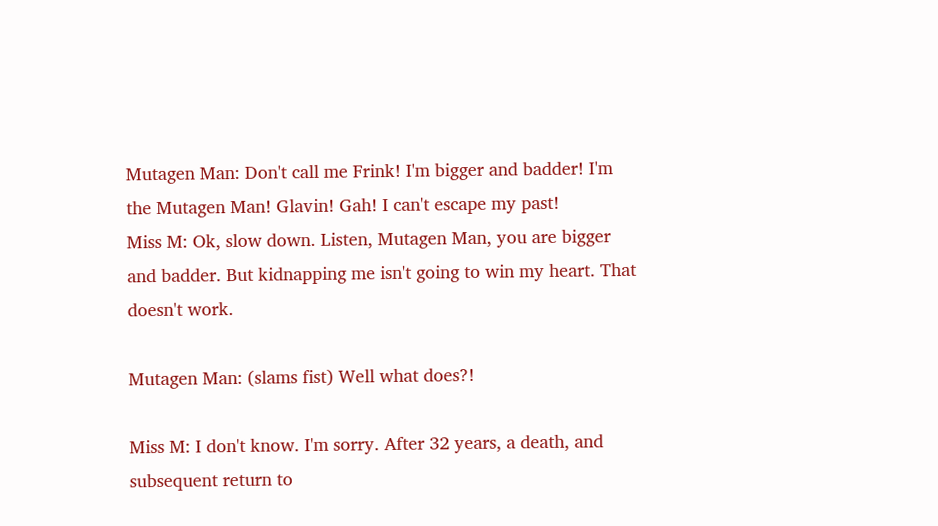Mutagen Man: Don't call me Frink! I'm bigger and badder! I'm the Mutagen Man! Glavin! Gah! I can't escape my past!
Miss M: Ok, slow down. Listen, Mutagen Man, you are bigger and badder. But kidnapping me isn't going to win my heart. That doesn't work.

Mutagen Man: (slams fist) Well what does?!

Miss M: I don't know. I'm sorry. After 32 years, a death, and subsequent return to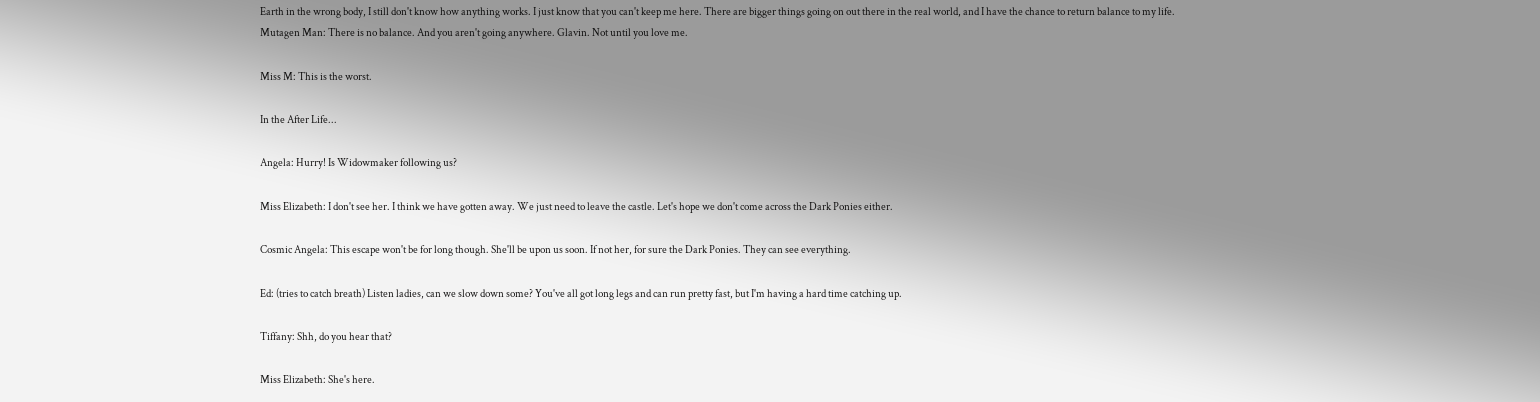Earth in the wrong body, I still don't know how anything works. I just know that you can't keep me here. There are bigger things going on out there in the real world, and I have the chance to return balance to my life.
Mutagen Man: There is no balance. And you aren't going anywhere. Glavin. Not until you love me.

Miss M: This is the worst.

In the After Life...

Angela: Hurry! Is Widowmaker following us?

Miss Elizabeth: I don't see her. I think we have gotten away. We just need to leave the castle. Let's hope we don't come across the Dark Ponies either.

Cosmic Angela: This escape won't be for long though. She'll be upon us soon. If not her, for sure the Dark Ponies. They can see everything.

Ed: (tries to catch breath) Listen ladies, can we slow down some? You've all got long legs and can run pretty fast, but I'm having a hard time catching up.

Tiffany: Shh, do you hear that?

Miss Elizabeth: She's here.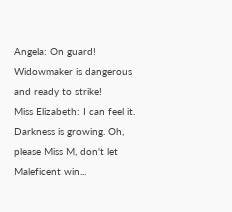Angela: On guard! Widowmaker is dangerous and ready to strike!
Miss Elizabeth: I can feel it. Darkness is growing. Oh, please Miss M, don't let Maleficent win...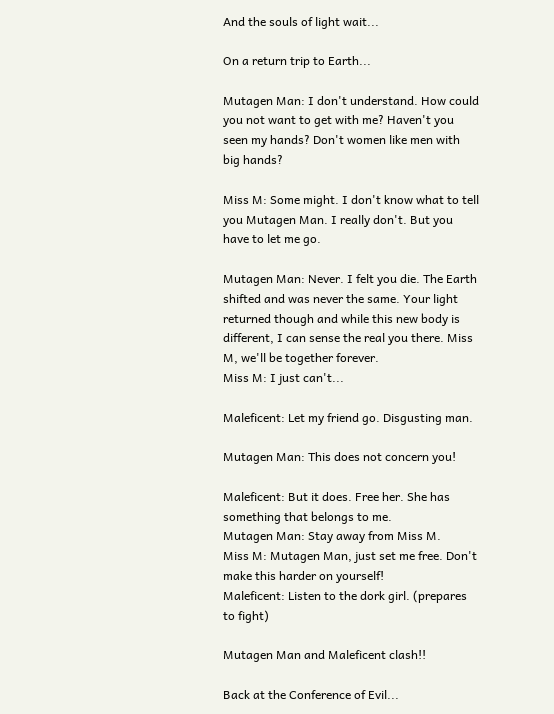And the souls of light wait...

On a return trip to Earth...

Mutagen Man: I don't understand. How could you not want to get with me? Haven't you seen my hands? Don't women like men with big hands?

Miss M: Some might. I don't know what to tell you Mutagen Man. I really don't. But you have to let me go.

Mutagen Man: Never. I felt you die. The Earth shifted and was never the same. Your light returned though and while this new body is different, I can sense the real you there. Miss M, we'll be together forever.
Miss M: I just can't...

Maleficent: Let my friend go. Disgusting man.

Mutagen Man: This does not concern you!

Maleficent: But it does. Free her. She has something that belongs to me.
Mutagen Man: Stay away from Miss M.
Miss M: Mutagen Man, just set me free. Don't make this harder on yourself!
Maleficent: Listen to the dork girl. (prepares to fight)

Mutagen Man and Maleficent clash!!

Back at the Conference of Evil...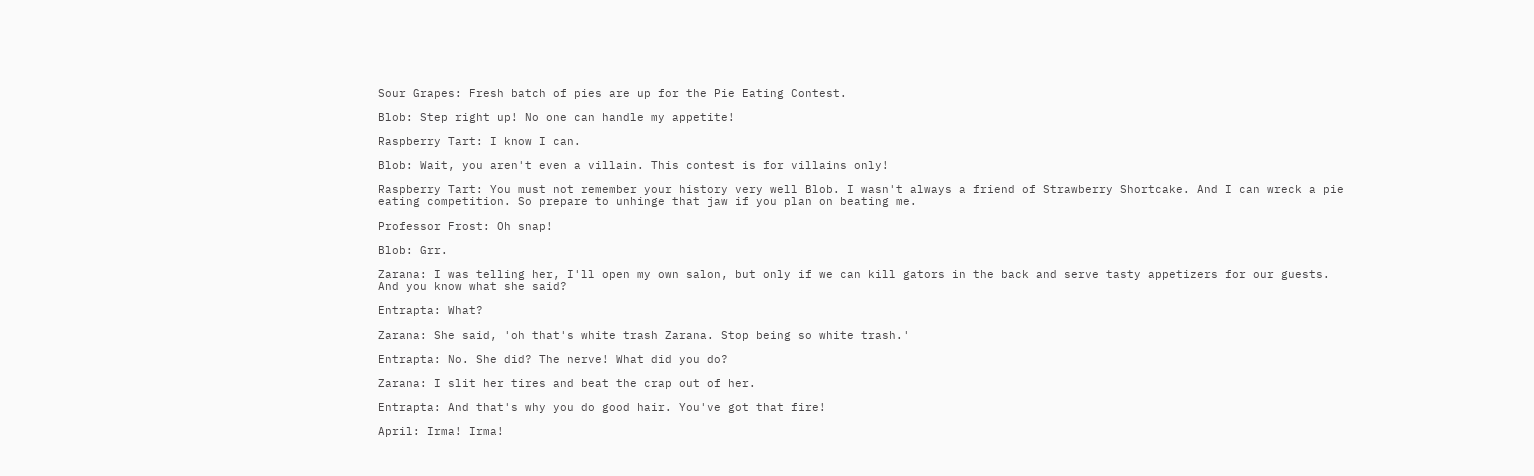Sour Grapes: Fresh batch of pies are up for the Pie Eating Contest.

Blob: Step right up! No one can handle my appetite!

Raspberry Tart: I know I can.

Blob: Wait, you aren't even a villain. This contest is for villains only!

Raspberry Tart: You must not remember your history very well Blob. I wasn't always a friend of Strawberry Shortcake. And I can wreck a pie eating competition. So prepare to unhinge that jaw if you plan on beating me.

Professor Frost: Oh snap!

Blob: Grr.

Zarana: I was telling her, I'll open my own salon, but only if we can kill gators in the back and serve tasty appetizers for our guests. And you know what she said?

Entrapta: What?

Zarana: She said, 'oh that's white trash Zarana. Stop being so white trash.'

Entrapta: No. She did? The nerve! What did you do?

Zarana: I slit her tires and beat the crap out of her.

Entrapta: And that's why you do good hair. You've got that fire!

April: Irma! Irma!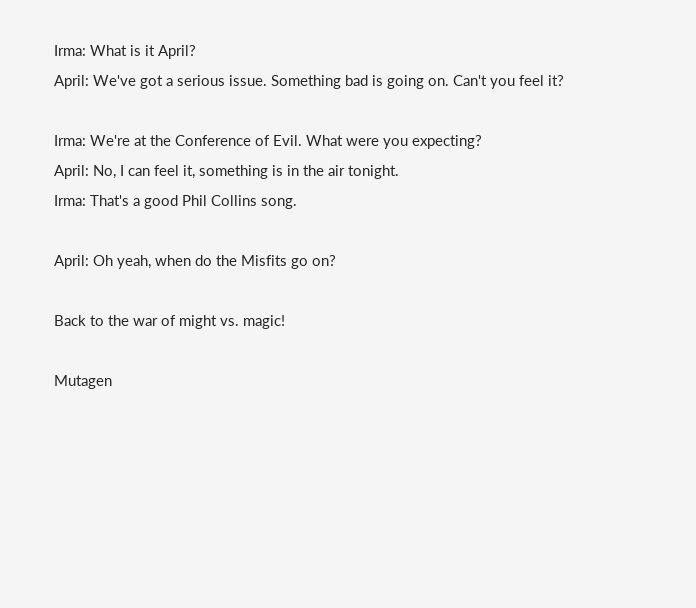Irma: What is it April?
April: We've got a serious issue. Something bad is going on. Can't you feel it?

Irma: We're at the Conference of Evil. What were you expecting?
April: No, I can feel it, something is in the air tonight.
Irma: That's a good Phil Collins song.

April: Oh yeah, when do the Misfits go on?

Back to the war of might vs. magic!

Mutagen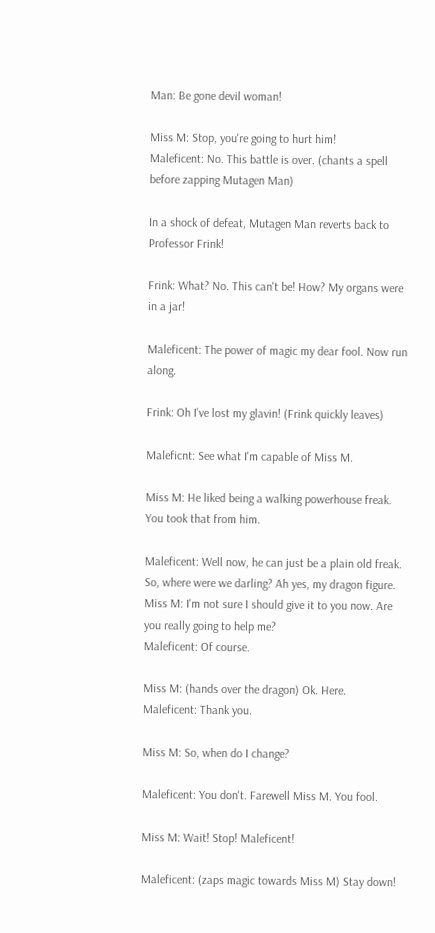Man: Be gone devil woman!

Miss M: Stop, you're going to hurt him!
Maleficent: No. This battle is over. (chants a spell before zapping Mutagen Man)

In a shock of defeat, Mutagen Man reverts back to Professor Frink!

Frink: What? No. This can't be! How? My organs were in a jar!

Maleficent: The power of magic my dear fool. Now run along.

Frink: Oh I've lost my glavin! (Frink quickly leaves)

Maleficnt: See what I'm capable of Miss M.

Miss M: He liked being a walking powerhouse freak. You took that from him.

Maleficent: Well now, he can just be a plain old freak. So, where were we darling? Ah yes, my dragon figure.
Miss M: I'm not sure I should give it to you now. Are you really going to help me?
Maleficent: Of course.

Miss M: (hands over the dragon) Ok. Here.
Maleficent: Thank you.

Miss M: So, when do I change?

Maleficent: You don't. Farewell Miss M. You fool.

Miss M: Wait! Stop! Maleficent!

Maleficent: (zaps magic towards Miss M) Stay down!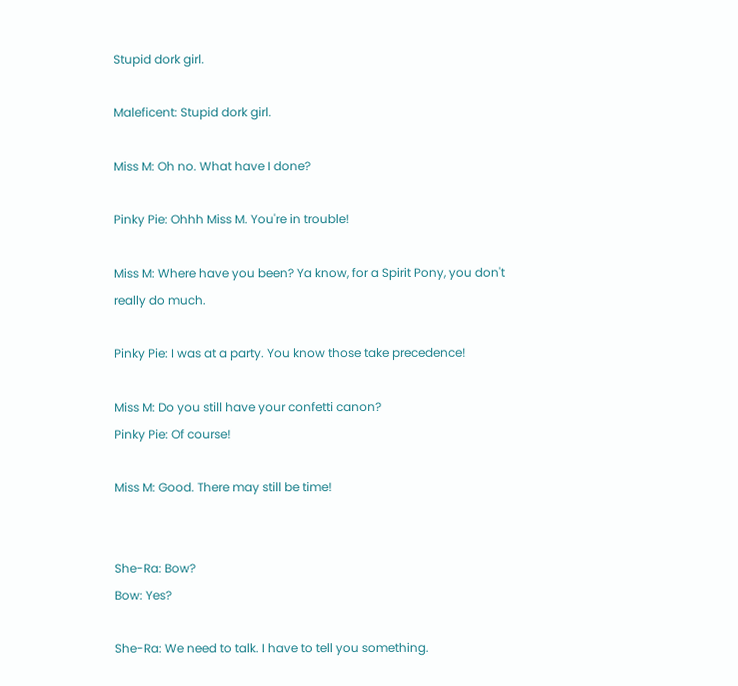Stupid dork girl.

Maleficent: Stupid dork girl.

Miss M: Oh no. What have I done?

Pinky Pie: Ohhh Miss M. You're in trouble!

Miss M: Where have you been? Ya know, for a Spirit Pony, you don't really do much.

Pinky Pie: I was at a party. You know those take precedence!

Miss M: Do you still have your confetti canon?
Pinky Pie: Of course!

Miss M: Good. There may still be time!


She-Ra: Bow?
Bow: Yes?

She-Ra: We need to talk. I have to tell you something.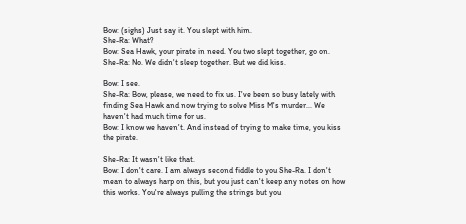Bow: (sighs) Just say it. You slept with him.
She-Ra: What?
Bow: Sea Hawk, your pirate in need. You two slept together, go on.
She-Ra: No. We didn't sleep together. But we did kiss.

Bow: I see.
She-Ra: Bow, please, we need to fix us. I've been so busy lately with finding Sea Hawk and now trying to solve Miss M's murder... We haven't had much time for us.
Bow: I know we haven't. And instead of trying to make time, you kiss the pirate.

She-Ra: It wasn't like that.
Bow: I don't care. I am always second fiddle to you She-Ra. I don't mean to always harp on this, but you just can't keep any notes on how this works. You're always pulling the strings but you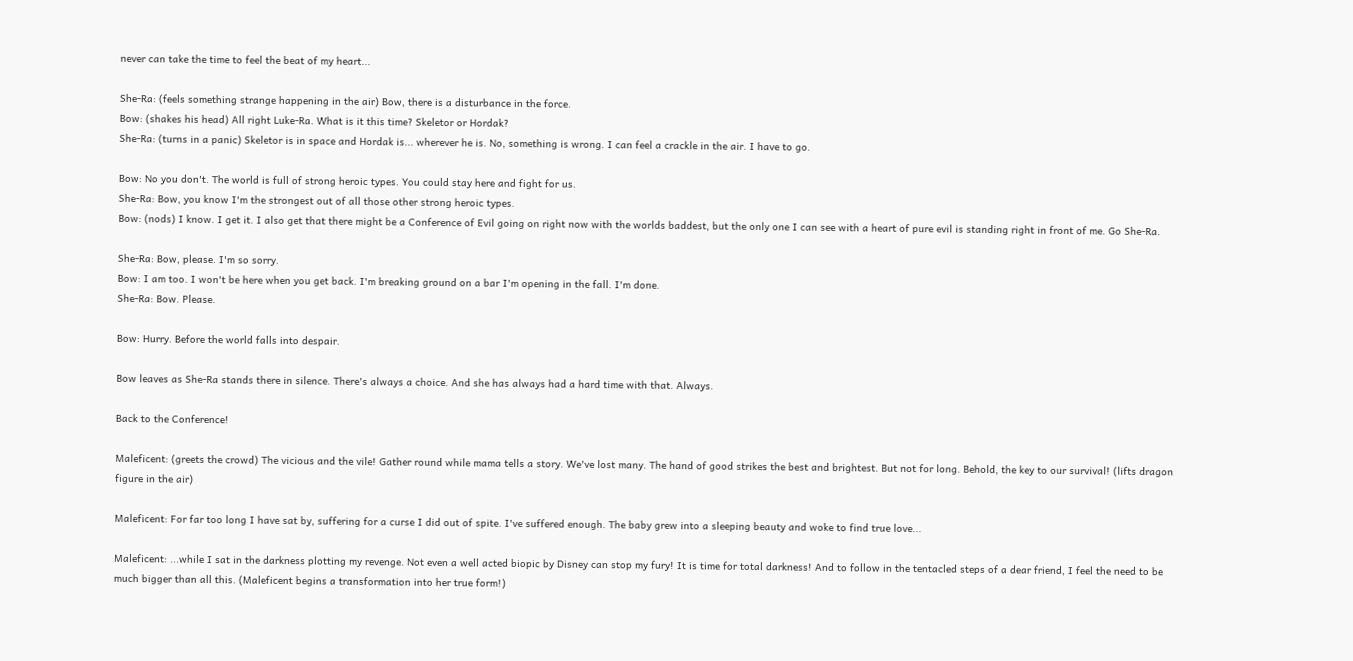never can take the time to feel the beat of my heart...

She-Ra: (feels something strange happening in the air) Bow, there is a disturbance in the force.
Bow: (shakes his head) All right Luke-Ra. What is it this time? Skeletor or Hordak?
She-Ra: (turns in a panic) Skeletor is in space and Hordak is... wherever he is. No, something is wrong. I can feel a crackle in the air. I have to go.

Bow: No you don't. The world is full of strong heroic types. You could stay here and fight for us.
She-Ra: Bow, you know I'm the strongest out of all those other strong heroic types.
Bow: (nods) I know. I get it. I also get that there might be a Conference of Evil going on right now with the worlds baddest, but the only one I can see with a heart of pure evil is standing right in front of me. Go She-Ra.

She-Ra: Bow, please. I'm so sorry.
Bow: I am too. I won't be here when you get back. I'm breaking ground on a bar I'm opening in the fall. I'm done.
She-Ra: Bow. Please.

Bow: Hurry. Before the world falls into despair.

Bow leaves as She-Ra stands there in silence. There's always a choice. And she has always had a hard time with that. Always.

Back to the Conference!

Maleficent: (greets the crowd) The vicious and the vile! Gather round while mama tells a story. We've lost many. The hand of good strikes the best and brightest. But not for long. Behold, the key to our survival! (lifts dragon figure in the air)

Maleficent: For far too long I have sat by, suffering for a curse I did out of spite. I've suffered enough. The baby grew into a sleeping beauty and woke to find true love...

Maleficent: ...while I sat in the darkness plotting my revenge. Not even a well acted biopic by Disney can stop my fury! It is time for total darkness! And to follow in the tentacled steps of a dear friend, I feel the need to be much bigger than all this. (Maleficent begins a transformation into her true form!)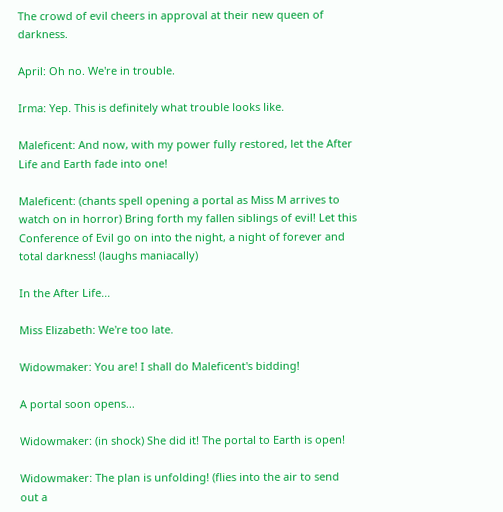The crowd of evil cheers in approval at their new queen of darkness.

April: Oh no. We're in trouble.

Irma: Yep. This is definitely what trouble looks like.

Maleficent: And now, with my power fully restored, let the After Life and Earth fade into one!

Maleficent: (chants spell opening a portal as Miss M arrives to watch on in horror) Bring forth my fallen siblings of evil! Let this Conference of Evil go on into the night, a night of forever and total darkness! (laughs maniacally)

In the After Life...

Miss Elizabeth: We're too late.

Widowmaker: You are! I shall do Maleficent's bidding!

A portal soon opens...

Widowmaker: (in shock) She did it! The portal to Earth is open!

Widowmaker: The plan is unfolding! (flies into the air to send out a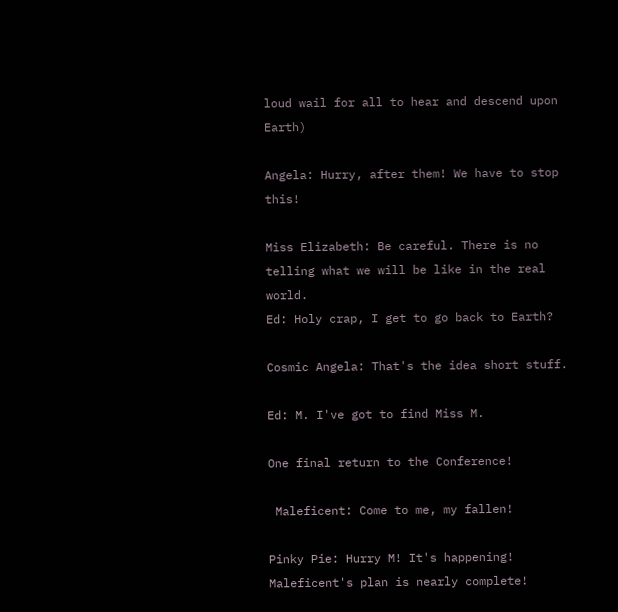loud wail for all to hear and descend upon Earth)

Angela: Hurry, after them! We have to stop this!

Miss Elizabeth: Be careful. There is no telling what we will be like in the real world.
Ed: Holy crap, I get to go back to Earth?

Cosmic Angela: That's the idea short stuff.

Ed: M. I've got to find Miss M.

One final return to the Conference!

 Maleficent: Come to me, my fallen!

Pinky Pie: Hurry M! It's happening! Maleficent's plan is nearly complete!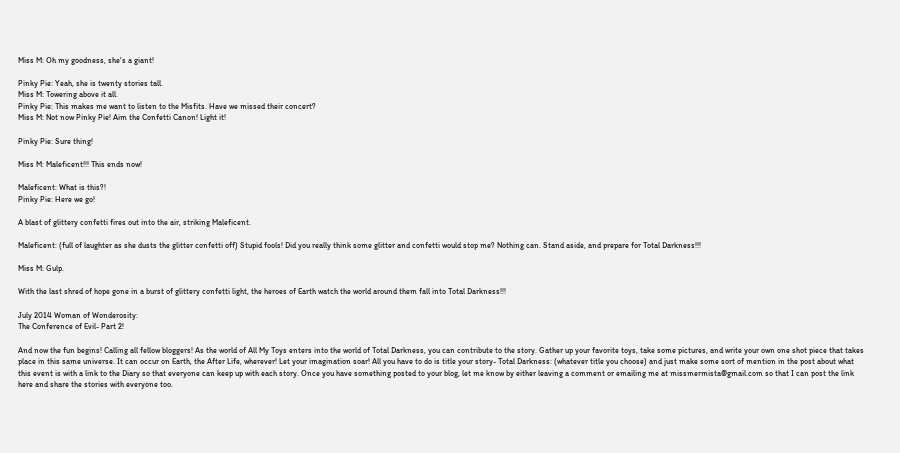Miss M: Oh my goodness, she's a giant!

Pinky Pie: Yeah, she is twenty stories tall.
Miss M: Towering above it all.
Pinky Pie: This makes me want to listen to the Misfits. Have we missed their concert?
Miss M: Not now Pinky Pie! Aim the Confetti Canon! Light it!

Pinky Pie: Sure thing!

Miss M: Maleficent!!! This ends now!

Maleficent: What is this?!
Pinky Pie: Here we go!

A blast of glittery confetti fires out into the air, striking Maleficent.

Maleficent: (full of laughter as she dusts the glitter confetti off) Stupid fools! Did you really think some glitter and confetti would stop me? Nothing can. Stand aside, and prepare for Total Darkness!!!

Miss M: Gulp.

With the last shred of hope gone in a burst of glittery confetti light, the heroes of Earth watch the world around them fall into Total Darkness!!!

July 2014 Woman of Wonderosity:
The Conference of Evil- Part 2!

And now the fun begins! Calling all fellow bloggers! As the world of All My Toys enters into the world of Total Darkness, you can contribute to the story. Gather up your favorite toys, take some pictures, and write your own one shot piece that takes place in this same universe. It can occur on Earth, the After Life, wherever! Let your imagination soar! All you have to do is title your story- Total Darkness: (whatever title you choose) and just make some sort of mention in the post about what this event is with a link to the Diary so that everyone can keep up with each story. Once you have something posted to your blog, let me know by either leaving a comment or emailing me at missmermista@gmail.com so that I can post the link here and share the stories with everyone too.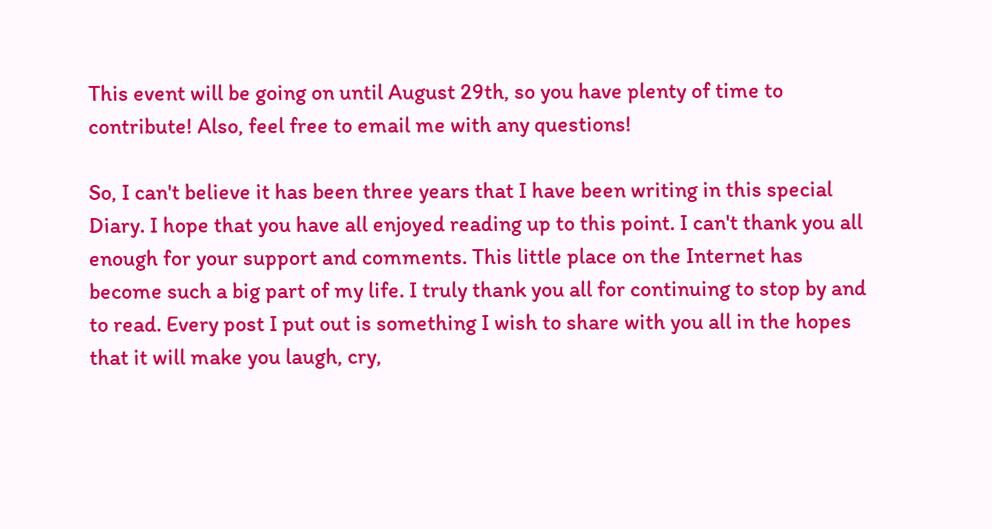This event will be going on until August 29th, so you have plenty of time to contribute! Also, feel free to email me with any questions!

So, I can't believe it has been three years that I have been writing in this special Diary. I hope that you have all enjoyed reading up to this point. I can't thank you all enough for your support and comments. This little place on the Internet has become such a big part of my life. I truly thank you all for continuing to stop by and to read. Every post I put out is something I wish to share with you all in the hopes that it will make you laugh, cry,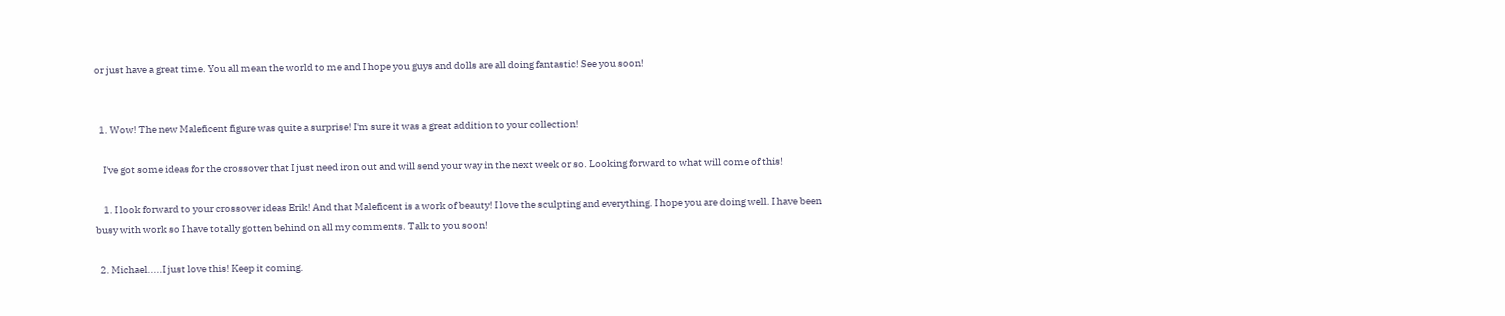or just have a great time. You all mean the world to me and I hope you guys and dolls are all doing fantastic! See you soon!


  1. Wow! The new Maleficent figure was quite a surprise! I'm sure it was a great addition to your collection!

    I've got some ideas for the crossover that I just need iron out and will send your way in the next week or so. Looking forward to what will come of this!

    1. I look forward to your crossover ideas Erik! And that Maleficent is a work of beauty! I love the sculpting and everything. I hope you are doing well. I have been busy with work so I have totally gotten behind on all my comments. Talk to you soon!

  2. Michael.....I just love this! Keep it coming.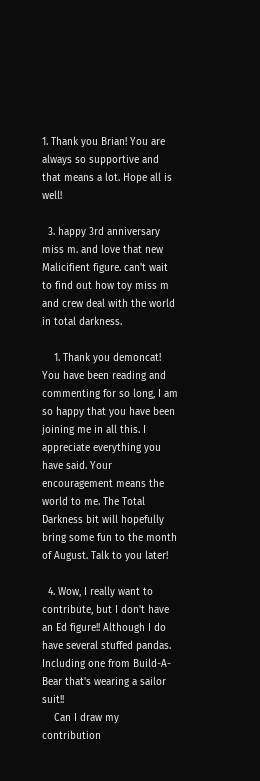1. Thank you Brian! You are always so supportive and that means a lot. Hope all is well!

  3. happy 3rd anniversary miss m. and love that new Malicifient figure. can't wait to find out how toy miss m and crew deal with the world in total darkness.

    1. Thank you demoncat! You have been reading and commenting for so long, I am so happy that you have been joining me in all this. I appreciate everything you have said. Your encouragement means the world to me. The Total Darkness bit will hopefully bring some fun to the month of August. Talk to you later!

  4. Wow, I really want to contribute, but I don't have an Ed figure!! Although I do have several stuffed pandas. Including one from Build-A-Bear that's wearing a sailor suit!!
    Can I draw my contribution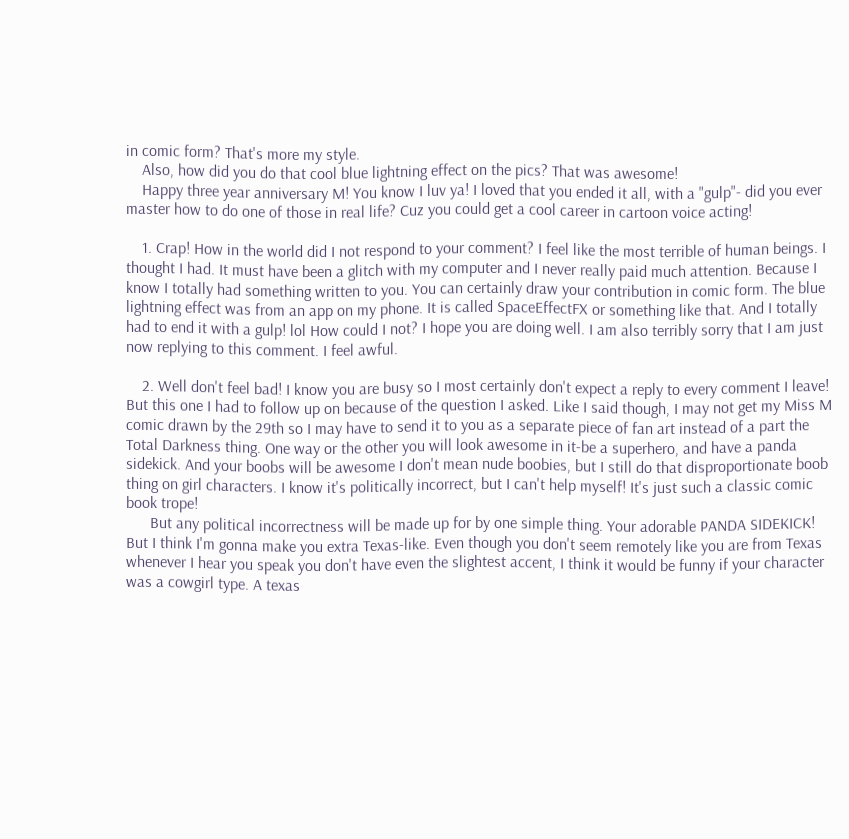in comic form? That's more my style.
    Also, how did you do that cool blue lightning effect on the pics? That was awesome!
    Happy three year anniversary M! You know I luv ya! I loved that you ended it all, with a "gulp"- did you ever master how to do one of those in real life? Cuz you could get a cool career in cartoon voice acting!

    1. Crap! How in the world did I not respond to your comment? I feel like the most terrible of human beings. I thought I had. It must have been a glitch with my computer and I never really paid much attention. Because I know I totally had something written to you. You can certainly draw your contribution in comic form. The blue lightning effect was from an app on my phone. It is called SpaceEffectFX or something like that. And I totally had to end it with a gulp! lol How could I not? I hope you are doing well. I am also terribly sorry that I am just now replying to this comment. I feel awful.

    2. Well don't feel bad! I know you are busy so I most certainly don't expect a reply to every comment I leave! But this one I had to follow up on because of the question I asked. Like I said though, I may not get my Miss M comic drawn by the 29th so I may have to send it to you as a separate piece of fan art instead of a part the Total Darkness thing. One way or the other you will look awesome in it-be a superhero, and have a panda sidekick. And your boobs will be awesome I don't mean nude boobies, but I still do that disproportionate boob thing on girl characters. I know it's politically incorrect, but I can't help myself! It's just such a classic comic book trope!
      But any political incorrectness will be made up for by one simple thing. Your adorable PANDA SIDEKICK! But I think I'm gonna make you extra Texas-like. Even though you don't seem remotely like you are from Texas whenever I hear you speak you don't have even the slightest accent, I think it would be funny if your character was a cowgirl type. A texas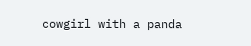cowgirl with a panda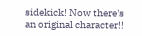sidekick! Now there's an original character!!